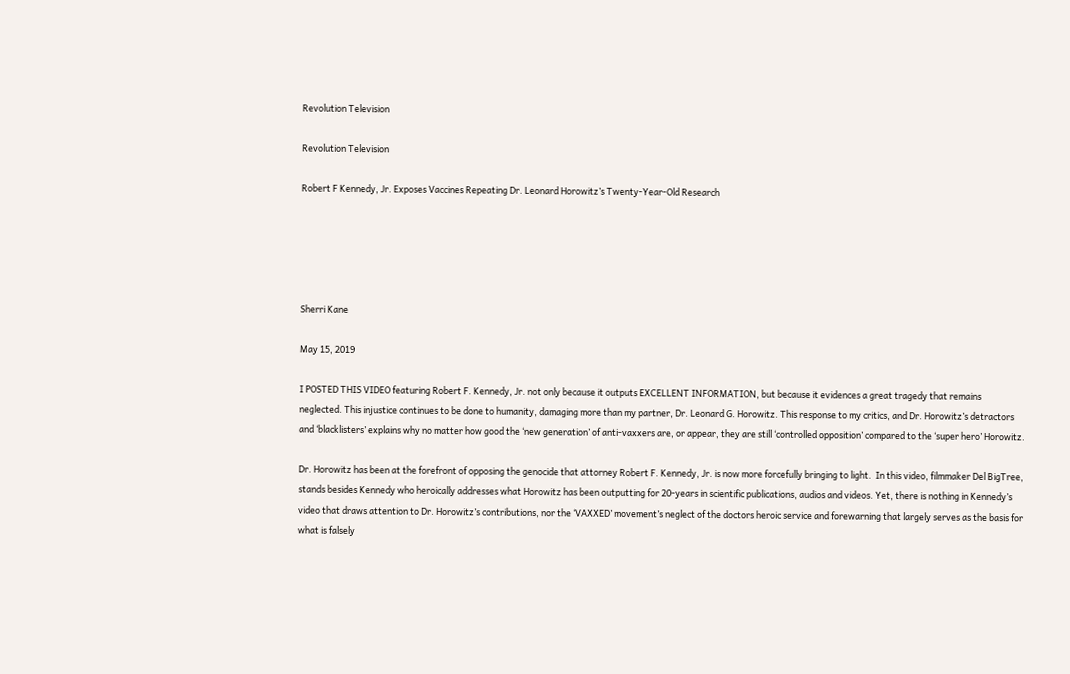Revolution Television

Revolution Television

Robert F Kennedy, Jr. Exposes Vaccines Repeating Dr. Leonard Horowitz’s Twenty-Year-Old Research





Sherri Kane

May 15, 2019

I POSTED THIS VIDEO featuring Robert F. Kennedy, Jr. not only because it outputs EXCELLENT INFORMATION, but because it evidences a great tragedy that remains neglected. This injustice continues to be done to humanity, damaging more than my partner, Dr. Leonard G. Horowitz. This response to my critics, and Dr. Horowitz’s detractors and ‘blacklisters’ explains why no matter how good the ‘new generation’ of anti-vaxxers are, or appear, they are still ‘controlled opposition’ compared to the ‘super hero’ Horowitz.

Dr. Horowitz has been at the forefront of opposing the genocide that attorney Robert F. Kennedy, Jr. is now more forcefully bringing to light.  In this video, filmmaker Del BigTree, stands besides Kennedy who heroically addresses what Horowitz has been outputting for 20-years in scientific publications, audios and videos. Yet, there is nothing in Kennedy’s video that draws attention to Dr. Horowitz’s contributions, nor the ‘VAXXED’ movement’s neglect of the doctors heroic service and forewarning that largely serves as the basis for what is falsely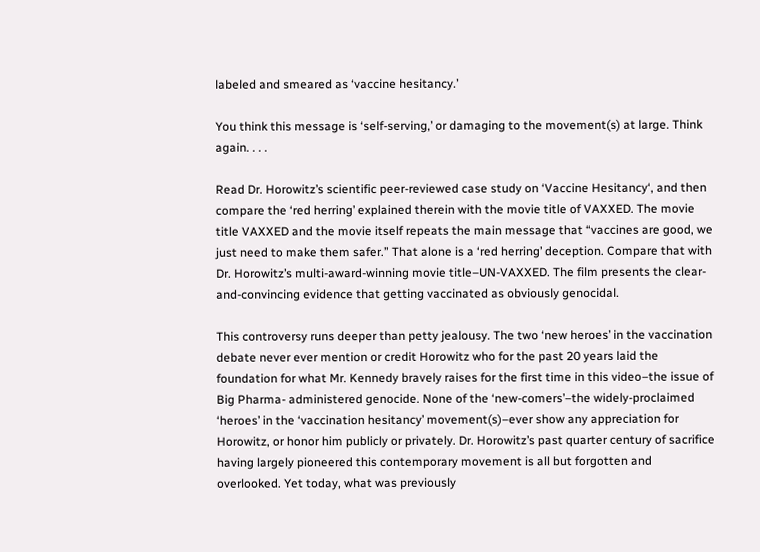labeled and smeared as ‘vaccine hesitancy.’

You think this message is ‘self-serving,’ or damaging to the movement(s) at large. Think again. . . .

Read Dr. Horowitz’s scientific peer-reviewed case study on ‘Vaccine Hesitancy‘, and then compare the ‘red herring’ explained therein with the movie title of VAXXED. The movie title VAXXED and the movie itself repeats the main message that “vaccines are good, we just need to make them safer.” That alone is a ‘red herring’ deception. Compare that with Dr. Horowitz’s multi-award-winning movie title–UN-VAXXED. The film presents the clear-and-convincing evidence that getting vaccinated as obviously genocidal.

This controversy runs deeper than petty jealousy. The two ‘new heroes’ in the vaccination debate never ever mention or credit Horowitz who for the past 20 years laid the foundation for what Mr. Kennedy bravely raises for the first time in this video–the issue of Big Pharma- administered genocide. None of the ‘new-comers’–the widely-proclaimed ‘heroes’ in the ‘vaccination hesitancy’ movement(s)–ever show any appreciation for Horowitz, or honor him publicly or privately. Dr. Horowitz’s past quarter century of sacrifice having largely pioneered this contemporary movement is all but forgotten and overlooked. Yet today, what was previously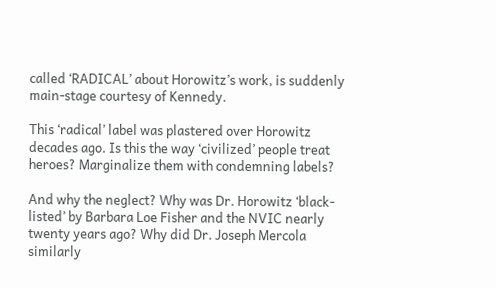called ‘RADICAL’ about Horowitz’s work, is suddenly main-stage courtesy of Kennedy.

This ‘radical’ label was plastered over Horowitz decades ago. Is this the way ‘civilized’ people treat heroes? Marginalize them with condemning labels?

And why the neglect? Why was Dr. Horowitz ‘black-listed’ by Barbara Loe Fisher and the NVIC nearly twenty years ago? Why did Dr. Joseph Mercola similarly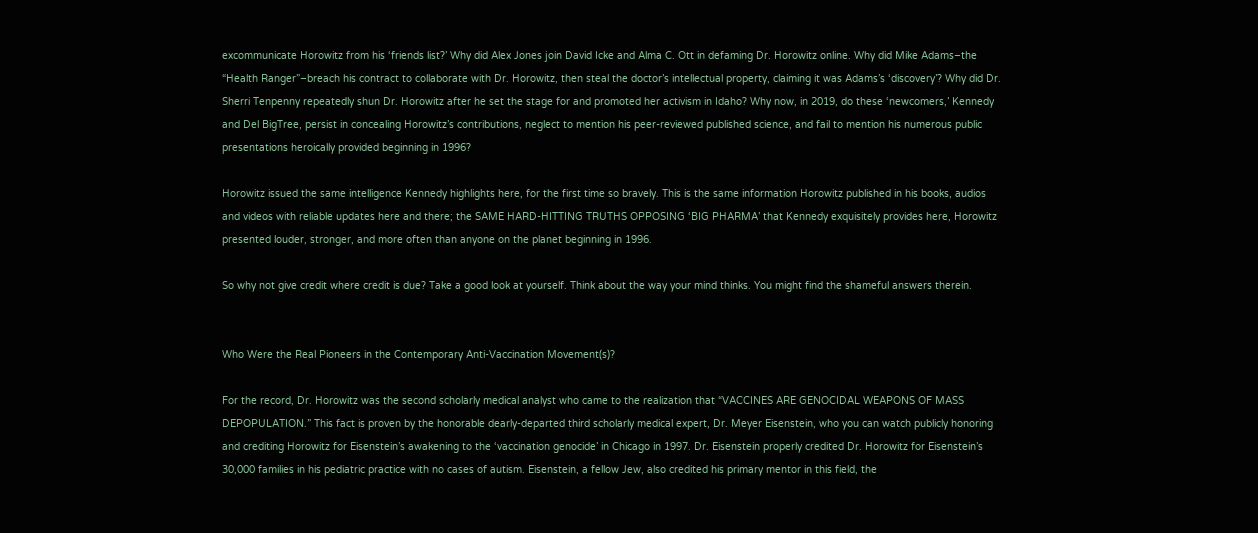excommunicate Horowitz from his ‘friends list?’ Why did Alex Jones join David Icke and Alma C. Ott in defaming Dr. Horowitz online. Why did Mike Adams–the “Health Ranger”–breach his contract to collaborate with Dr. Horowitz, then steal the doctor’s intellectual property, claiming it was Adams’s ‘discovery’? Why did Dr. Sherri Tenpenny repeatedly shun Dr. Horowitz after he set the stage for and promoted her activism in Idaho? Why now, in 2019, do these ‘newcomers,’ Kennedy and Del BigTree, persist in concealing Horowitz’s contributions, neglect to mention his peer-reviewed published science, and fail to mention his numerous public presentations heroically provided beginning in 1996?

Horowitz issued the same intelligence Kennedy highlights here, for the first time so bravely. This is the same information Horowitz published in his books, audios and videos with reliable updates here and there; the SAME HARD-HITTING TRUTHS OPPOSING ‘BIG PHARMA’ that Kennedy exquisitely provides here, Horowitz presented louder, stronger, and more often than anyone on the planet beginning in 1996.

So why not give credit where credit is due? Take a good look at yourself. Think about the way your mind thinks. You might find the shameful answers therein.


Who Were the Real Pioneers in the Contemporary Anti-Vaccination Movement(s)?

For the record, Dr. Horowitz was the second scholarly medical analyst who came to the realization that “VACCINES ARE GENOCIDAL WEAPONS OF MASS DEPOPULATION.” This fact is proven by the honorable dearly-departed third scholarly medical expert, Dr. Meyer Eisenstein, who you can watch publicly honoring and crediting Horowitz for Eisenstein’s awakening to the ‘vaccination genocide’ in Chicago in 1997. Dr. Eisenstein properly credited Dr. Horowitz for Eisenstein’s 30,000 families in his pediatric practice with no cases of autism. Eisenstein, a fellow Jew, also credited his primary mentor in this field, the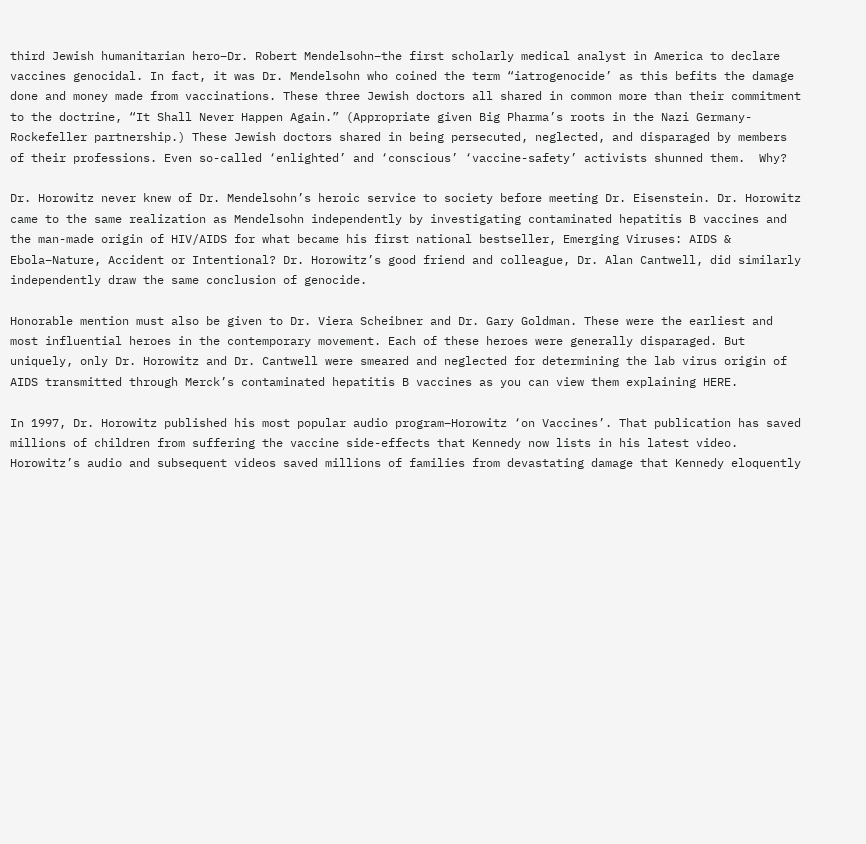third Jewish humanitarian hero–Dr. Robert Mendelsohn–the first scholarly medical analyst in America to declare vaccines genocidal. In fact, it was Dr. Mendelsohn who coined the term “iatrogenocide’ as this befits the damage done and money made from vaccinations. These three Jewish doctors all shared in common more than their commitment to the doctrine, “It Shall Never Happen Again.” (Appropriate given Big Pharma’s roots in the Nazi Germany-Rockefeller partnership.) These Jewish doctors shared in being persecuted, neglected, and disparaged by members of their professions. Even so-called ‘enlighted’ and ‘conscious’ ‘vaccine-safety’ activists shunned them.  Why?

Dr. Horowitz never knew of Dr. Mendelsohn’s heroic service to society before meeting Dr. Eisenstein. Dr. Horowitz came to the same realization as Mendelsohn independently by investigating contaminated hepatitis B vaccines and the man-made origin of HIV/AIDS for what became his first national bestseller, Emerging Viruses: AIDS & Ebola–Nature, Accident or Intentional? Dr. Horowitz’s good friend and colleague, Dr. Alan Cantwell, did similarly independently draw the same conclusion of genocide.

Honorable mention must also be given to Dr. Viera Scheibner and Dr. Gary Goldman. These were the earliest and most influential heroes in the contemporary movement. Each of these heroes were generally disparaged. But uniquely, only Dr. Horowitz and Dr. Cantwell were smeared and neglected for determining the lab virus origin of AIDS transmitted through Merck’s contaminated hepatitis B vaccines as you can view them explaining HERE.

In 1997, Dr. Horowitz published his most popular audio program–Horowitz ‘on Vaccines’. That publication has saved millions of children from suffering the vaccine side-effects that Kennedy now lists in his latest video. Horowitz’s audio and subsequent videos saved millions of families from devastating damage that Kennedy eloquently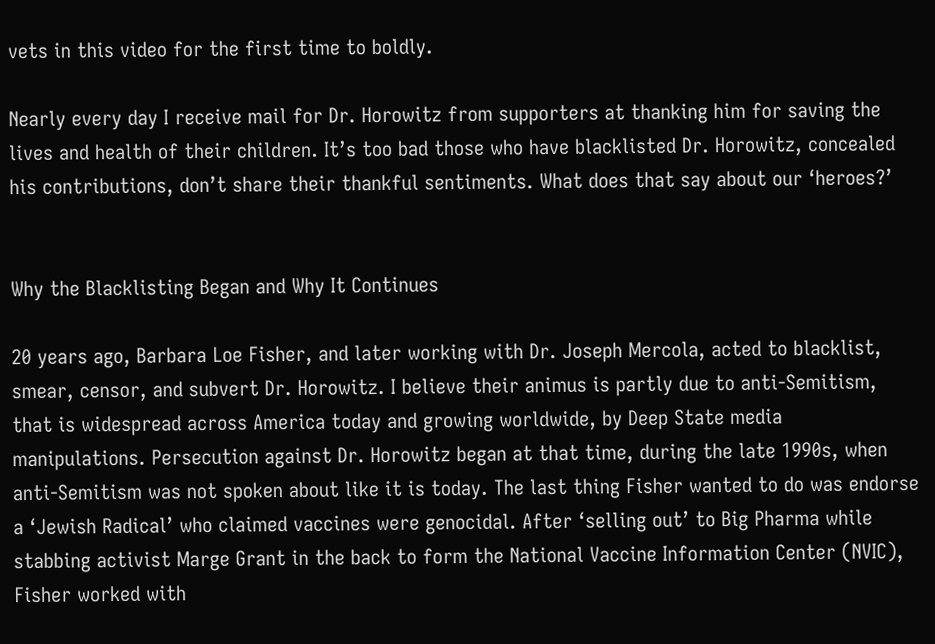vets in this video for the first time to boldly.

Nearly every day I receive mail for Dr. Horowitz from supporters at thanking him for saving the lives and health of their children. It’s too bad those who have blacklisted Dr. Horowitz, concealed his contributions, don’t share their thankful sentiments. What does that say about our ‘heroes?’


Why the Blacklisting Began and Why It Continues

20 years ago, Barbara Loe Fisher, and later working with Dr. Joseph Mercola, acted to blacklist, smear, censor, and subvert Dr. Horowitz. I believe their animus is partly due to anti-Semitism, that is widespread across America today and growing worldwide, by Deep State media manipulations. Persecution against Dr. Horowitz began at that time, during the late 1990s, when anti-Semitism was not spoken about like it is today. The last thing Fisher wanted to do was endorse a ‘Jewish Radical’ who claimed vaccines were genocidal. After ‘selling out’ to Big Pharma while stabbing activist Marge Grant in the back to form the National Vaccine Information Center (NVIC), Fisher worked with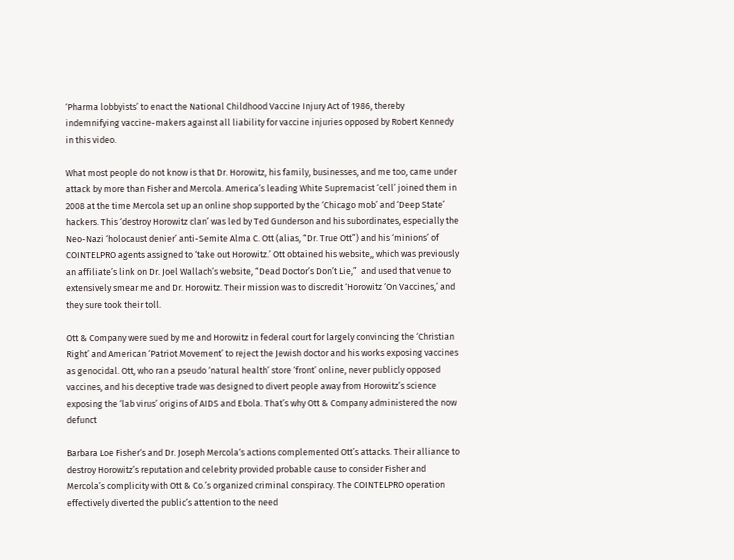‘Pharma lobbyists’ to enact the National Childhood Vaccine Injury Act of 1986, thereby indemnifying vaccine-makers against all liability for vaccine injuries opposed by Robert Kennedy in this video.

What most people do not know is that Dr. Horowitz, his family, businesses, and me too, came under attack by more than Fisher and Mercola. America’s leading White Supremacist ‘cell’ joined them in 2008 at the time Mercola set up an online shop supported by the ‘Chicago mob’ and ‘Deep State’ hackers. This ‘destroy Horowitz clan’ was led by Ted Gunderson and his subordinates, especially the Neo-Nazi ‘holocaust denier’ anti-Semite Alma C. Ott (alias, “Dr. True Ott”) and his ‘minions’ of COINTELPRO agents assigned to ‘take out Horowitz.’ Ott obtained his website,, which was previously an affiliate’s link on Dr. Joel Wallach’s website, “Dead Doctor’s Don’t Lie,”  and used that venue to extensively smear me and Dr. Horowitz. Their mission was to discredit ‘Horowitz ‘On Vaccines,’ and they sure took their toll.

Ott & Company were sued by me and Horowitz in federal court for largely convincing the ‘Christian Right’ and American ‘Patriot Movement’ to reject the Jewish doctor and his works exposing vaccines as genocidal. Ott, who ran a pseudo ‘natural health’ store ‘front’ online, never publicly opposed vaccines, and his deceptive trade was designed to divert people away from Horowitz’s science exposing the ‘lab virus’ origins of AIDS and Ebola. That’s why Ott & Company administered the now defunct

Barbara Loe Fisher‘s and Dr. Joseph Mercola‘s actions complemented Ott’s attacks. Their alliance to destroy Horowitz’s reputation and celebrity provided probable cause to consider Fisher and Mercola’s complicity with Ott & Co.’s organized criminal conspiracy. The COINTELPRO operation effectively diverted the public’s attention to the need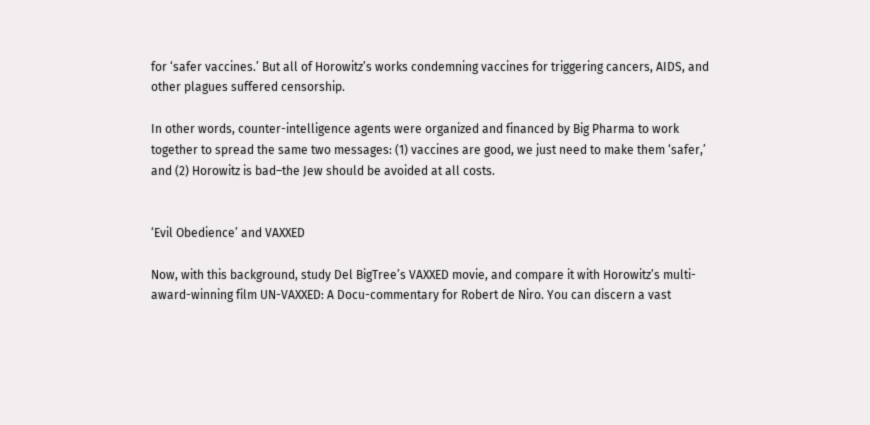for ‘safer vaccines.’ But all of Horowitz’s works condemning vaccines for triggering cancers, AIDS, and other plagues suffered censorship.

In other words, counter-intelligence agents were organized and financed by Big Pharma to work together to spread the same two messages: (1) vaccines are good, we just need to make them ‘safer,’ and (2) Horowitz is bad–the Jew should be avoided at all costs.


‘Evil Obedience’ and VAXXED

Now, with this background, study Del BigTree’s VAXXED movie, and compare it with Horowitz’s multi-award-winning film UN-VAXXED: A Docu-commentary for Robert de Niro. You can discern a vast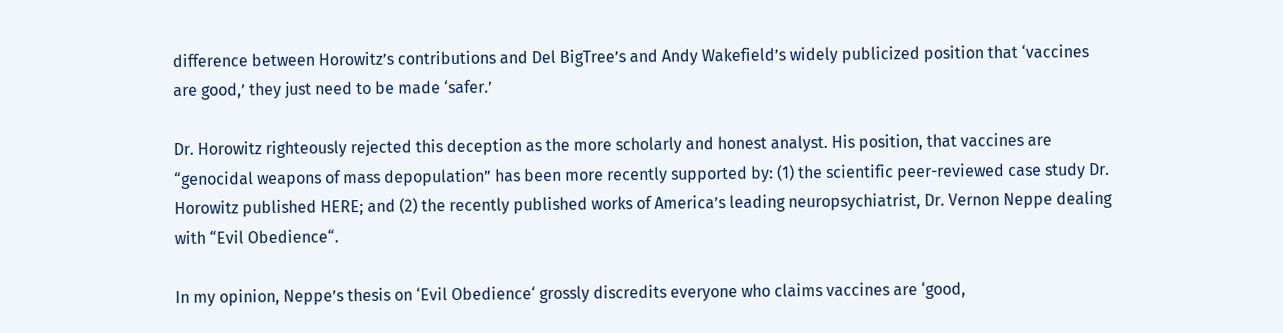difference between Horowitz’s contributions and Del BigTree’s and Andy Wakefield’s widely publicized position that ‘vaccines are good,’ they just need to be made ‘safer.’

Dr. Horowitz righteously rejected this deception as the more scholarly and honest analyst. His position, that vaccines are “genocidal weapons of mass depopulation” has been more recently supported by: (1) the scientific peer-reviewed case study Dr. Horowitz published HERE; and (2) the recently published works of America’s leading neuropsychiatrist, Dr. Vernon Neppe dealing with “Evil Obedience“.

In my opinion, Neppe’s thesis on ‘Evil Obedience‘ grossly discredits everyone who claims vaccines are ‘good,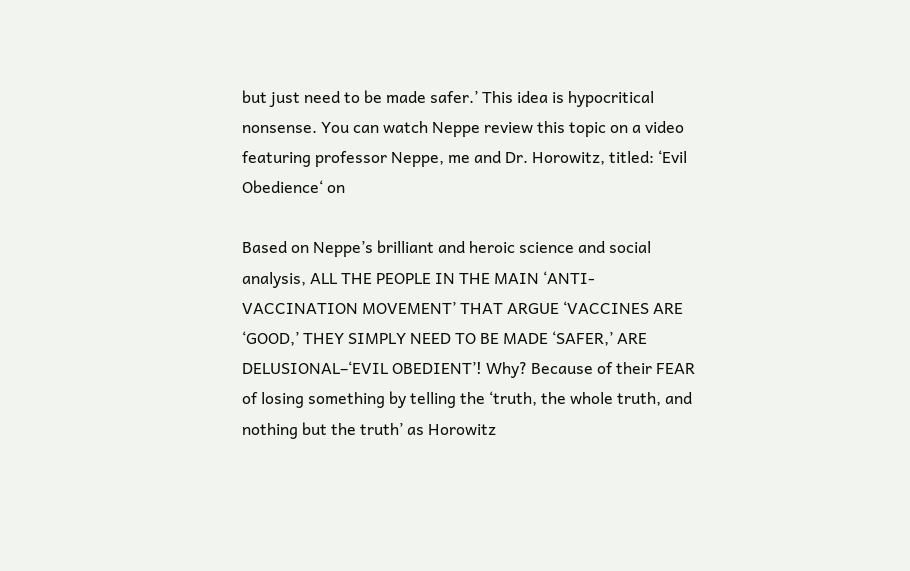but just need to be made safer.’ This idea is hypocritical nonsense. You can watch Neppe review this topic on a video featuring professor Neppe, me and Dr. Horowitz, titled: ‘Evil Obedience‘ on

Based on Neppe’s brilliant and heroic science and social analysis, ALL THE PEOPLE IN THE MAIN ‘ANTI-VACCINATION MOVEMENT’ THAT ARGUE ‘VACCINES ARE ‘GOOD,’ THEY SIMPLY NEED TO BE MADE ‘SAFER,’ ARE DELUSIONAL–‘EVIL OBEDIENT’! Why? Because of their FEAR of losing something by telling the ‘truth, the whole truth, and nothing but the truth’ as Horowitz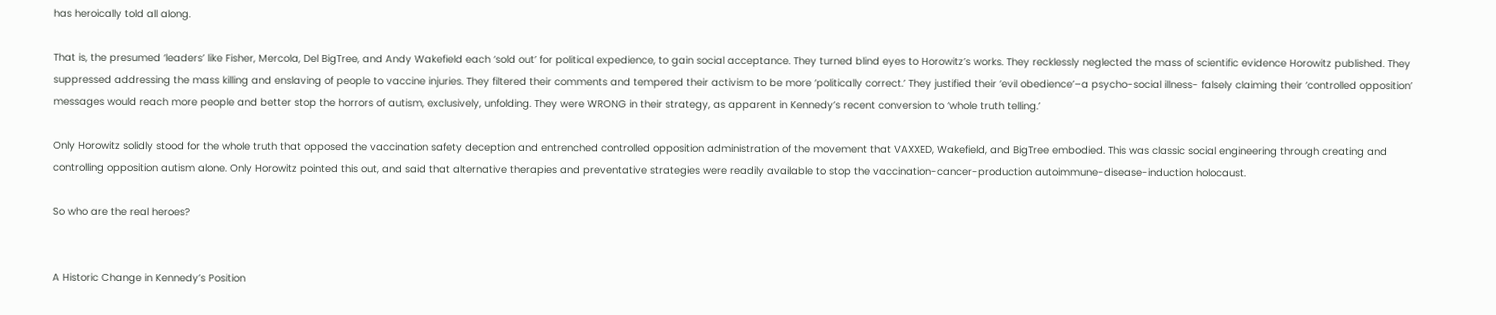has heroically told all along.

That is, the presumed ‘leaders’ like Fisher, Mercola, Del BigTree, and Andy Wakefield each ‘sold out’ for political expedience, to gain social acceptance. They turned blind eyes to Horowitz’s works. They recklessly neglected the mass of scientific evidence Horowitz published. They suppressed addressing the mass killing and enslaving of people to vaccine injuries. They filtered their comments and tempered their activism to be more ‘politically correct.’ They justified their ‘evil obedience’–a psycho-social illness- falsely claiming their ‘controlled opposition’ messages would reach more people and better stop the horrors of autism, exclusively, unfolding. They were WRONG in their strategy, as apparent in Kennedy’s recent conversion to ‘whole truth telling.’

Only Horowitz solidly stood for the whole truth that opposed the vaccination safety deception and entrenched controlled opposition administration of the movement that VAXXED, Wakefield, and BigTree embodied. This was classic social engineering through creating and controlling opposition autism alone. Only Horowitz pointed this out, and said that alternative therapies and preventative strategies were readily available to stop the vaccination-cancer-production autoimmune-disease-induction holocaust.

So who are the real heroes?


A Historic Change in Kennedy’s Position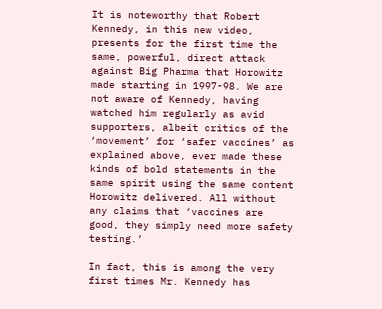It is noteworthy that Robert Kennedy, in this new video, presents for the first time the same, powerful, direct attack against Big Pharma that Horowitz made starting in 1997-98. We are not aware of Kennedy, having watched him regularly as avid supporters, albeit critics of the ‘movement’ for ‘safer vaccines’ as explained above, ever made these kinds of bold statements in the same spirit using the same content Horowitz delivered. All without any claims that ‘vaccines are good, they simply need more safety testing.’

In fact, this is among the very first times Mr. Kennedy has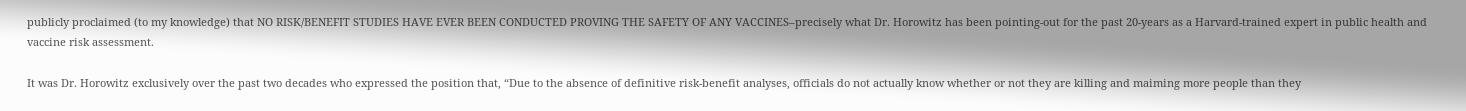publicly proclaimed (to my knowledge) that NO RISK/BENEFIT STUDIES HAVE EVER BEEN CONDUCTED PROVING THE SAFETY OF ANY VACCINES–precisely what Dr. Horowitz has been pointing-out for the past 20-years as a Harvard-trained expert in public health and vaccine risk assessment.

It was Dr. Horowitz exclusively over the past two decades who expressed the position that, “Due to the absence of definitive risk-benefit analyses, officials do not actually know whether or not they are killing and maiming more people than they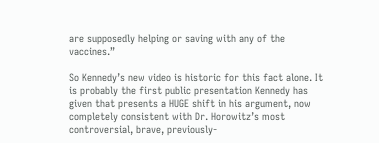are supposedly helping or saving with any of the vaccines.”

So Kennedy’s new video is historic for this fact alone. It is probably the first public presentation Kennedy has given that presents a HUGE shift in his argument, now completely consistent with Dr. Horowitz’s most controversial, brave, previously-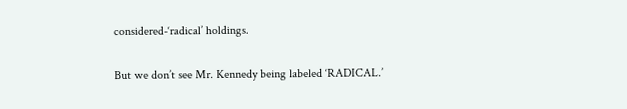considered-‘radical’ holdings.

But we don’t see Mr. Kennedy being labeled ‘RADICAL.’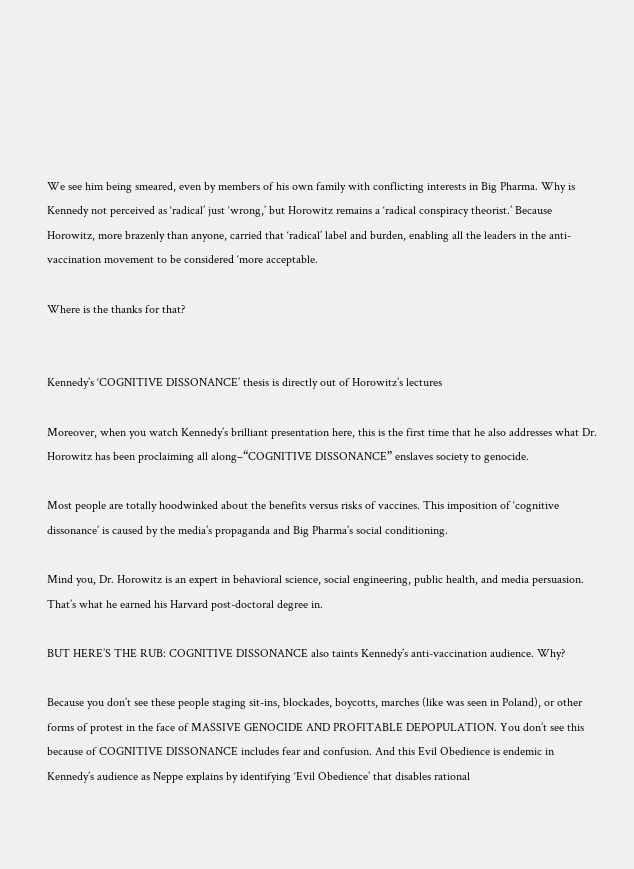We see him being smeared, even by members of his own family with conflicting interests in Big Pharma. Why is Kennedy not perceived as ‘radical’ just ‘wrong,’ but Horowitz remains a ‘radical conspiracy theorist.’ Because Horowitz, more brazenly than anyone, carried that ‘radical’ label and burden, enabling all the leaders in the anti-vaccination movement to be considered ‘more acceptable.

Where is the thanks for that?


Kennedy’s ‘COGNITIVE DISSONANCE’ thesis is directly out of Horowitz’s lectures

Moreover, when you watch Kennedy’s brilliant presentation here, this is the first time that he also addresses what Dr. Horowitz has been proclaiming all along–“COGNITIVE DISSONANCE” enslaves society to genocide.

Most people are totally hoodwinked about the benefits versus risks of vaccines. This imposition of ‘cognitive dissonance’ is caused by the media’s propaganda and Big Pharma’s social conditioning.

Mind you, Dr. Horowitz is an expert in behavioral science, social engineering, public health, and media persuasion. That’s what he earned his Harvard post-doctoral degree in.

BUT HERE’S THE RUB: COGNITIVE DISSONANCE also taints Kennedy’s anti-vaccination audience. Why?

Because you don’t see these people staging sit-ins, blockades, boycotts, marches (like was seen in Poland), or other forms of protest in the face of MASSIVE GENOCIDE AND PROFITABLE DEPOPULATION. You don’t see this because of COGNITIVE DISSONANCE includes fear and confusion. And this Evil Obedience is endemic in Kennedy’s audience as Neppe explains by identifying ‘Evil Obedience’ that disables rational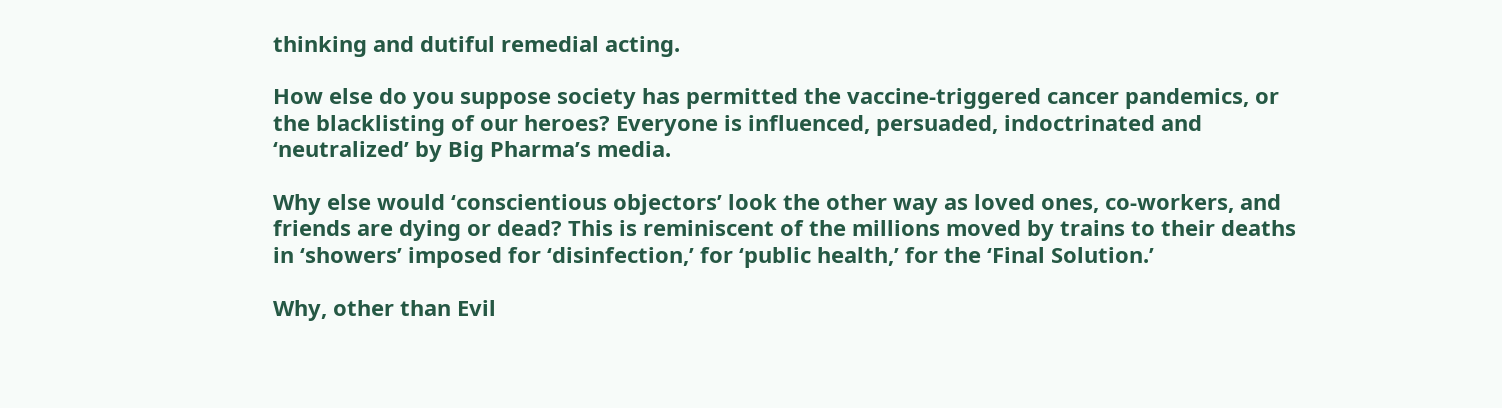thinking and dutiful remedial acting.

How else do you suppose society has permitted the vaccine-triggered cancer pandemics, or the blacklisting of our heroes? Everyone is influenced, persuaded, indoctrinated and ‘neutralized’ by Big Pharma’s media.

Why else would ‘conscientious objectors’ look the other way as loved ones, co-workers, and friends are dying or dead? This is reminiscent of the millions moved by trains to their deaths in ‘showers’ imposed for ‘disinfection,’ for ‘public health,’ for the ‘Final Solution.’

Why, other than Evil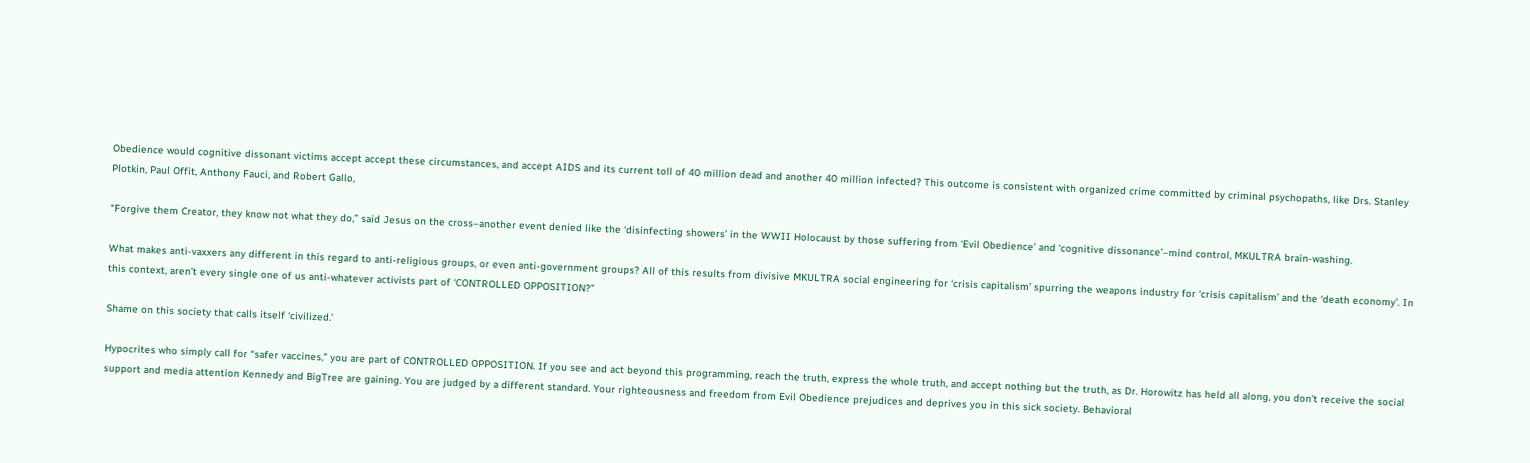Obedience would cognitive dissonant victims accept accept these circumstances, and accept AIDS and its current toll of 40 million dead and another 40 million infected? This outcome is consistent with organized crime committed by criminal psychopaths, like Drs. Stanley Plotkin, Paul Offit, Anthony Fauci, and Robert Gallo,

“Forgive them Creator, they know not what they do,” said Jesus on the cross–another event denied like the ‘disinfecting showers’ in the WWII Holocaust by those suffering from ‘Evil Obedience’ and ‘cognitive dissonance’–mind control, MKULTRA brain-washing.

What makes anti-vaxxers any different in this regard to anti-religious groups, or even anti-government groups? All of this results from divisive MKULTRA social engineering for ‘crisis capitalism’ spurring the weapons industry for ‘crisis capitalism’ and the ‘death economy’. In this context, aren’t every single one of us anti-whatever activists part of ‘CONTROLLED OPPOSITION?”

Shame on this society that calls itself ‘civilized.’

Hypocrites who simply call for “safer vaccines,” you are part of CONTROLLED OPPOSITION. If you see and act beyond this programming, reach the truth, express the whole truth, and accept nothing but the truth, as Dr. Horowitz has held all along, you don’t receive the social support and media attention Kennedy and BigTree are gaining. You are judged by a different standard. Your righteousness and freedom from Evil Obedience prejudices and deprives you in this sick society. Behavioral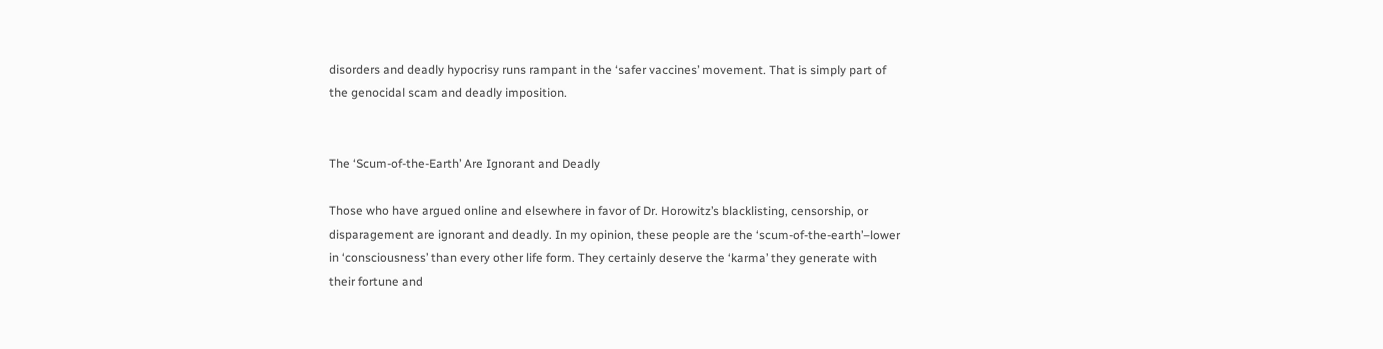disorders and deadly hypocrisy runs rampant in the ‘safer vaccines’ movement. That is simply part of the genocidal scam and deadly imposition.


The ‘Scum-of-the-Earth’ Are Ignorant and Deadly

Those who have argued online and elsewhere in favor of Dr. Horowitz’s blacklisting, censorship, or disparagement are ignorant and deadly. In my opinion, these people are the ‘scum-of-the-earth’–lower in ‘consciousness’ than every other life form. They certainly deserve the ‘karma’ they generate with their fortune and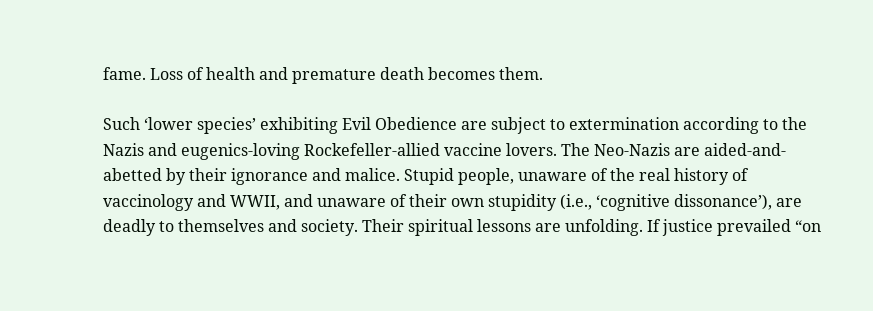fame. Loss of health and premature death becomes them.

Such ‘lower species’ exhibiting Evil Obedience are subject to extermination according to the Nazis and eugenics-loving Rockefeller-allied vaccine lovers. The Neo-Nazis are aided-and-abetted by their ignorance and malice. Stupid people, unaware of the real history of vaccinology and WWII, and unaware of their own stupidity (i.e., ‘cognitive dissonance’), are deadly to themselves and society. Their spiritual lessons are unfolding. If justice prevailed “on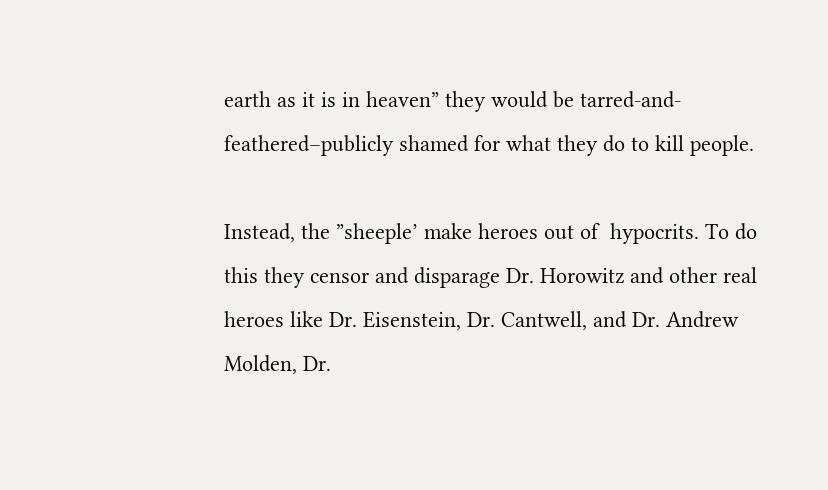earth as it is in heaven” they would be tarred-and-feathered–publicly shamed for what they do to kill people.

Instead, the ”sheeple’ make heroes out of  hypocrits. To do this they censor and disparage Dr. Horowitz and other real heroes like Dr. Eisenstein, Dr. Cantwell, and Dr. Andrew Molden, Dr.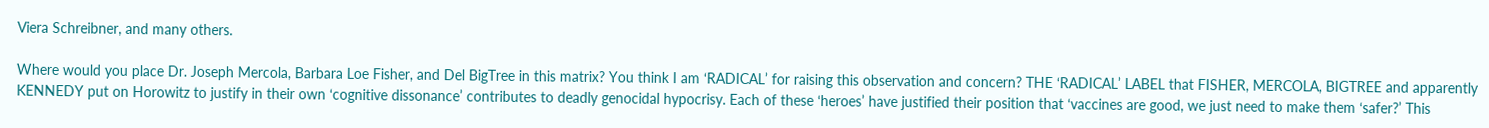Viera Schreibner, and many others.

Where would you place Dr. Joseph Mercola, Barbara Loe Fisher, and Del BigTree in this matrix? You think I am ‘RADICAL’ for raising this observation and concern? THE ‘RADICAL’ LABEL that FISHER, MERCOLA, BIGTREE and apparently KENNEDY put on Horowitz to justify in their own ‘cognitive dissonance’ contributes to deadly genocidal hypocrisy. Each of these ‘heroes’ have justified their position that ‘vaccines are good, we just need to make them ‘safer?’ This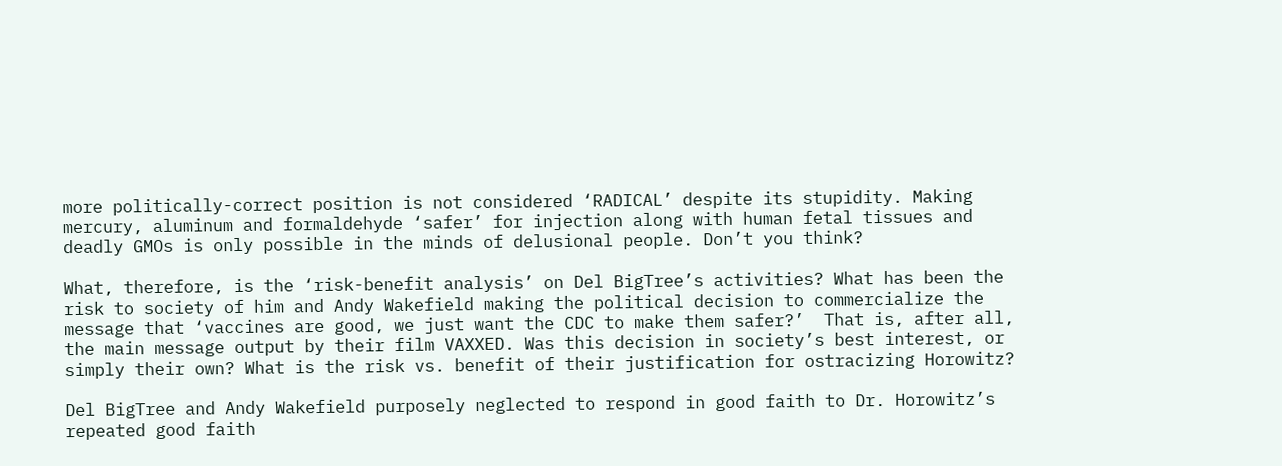more politically-correct position is not considered ‘RADICAL’ despite its stupidity. Making mercury, aluminum and formaldehyde ‘safer’ for injection along with human fetal tissues and deadly GMOs is only possible in the minds of delusional people. Don’t you think?

What, therefore, is the ‘risk-benefit analysis’ on Del BigTree’s activities? What has been the risk to society of him and Andy Wakefield making the political decision to commercialize the message that ‘vaccines are good, we just want the CDC to make them safer?’  That is, after all, the main message output by their film VAXXED. Was this decision in society’s best interest, or simply their own? What is the risk vs. benefit of their justification for ostracizing Horowitz?

Del BigTree and Andy Wakefield purposely neglected to respond in good faith to Dr. Horowitz’s repeated good faith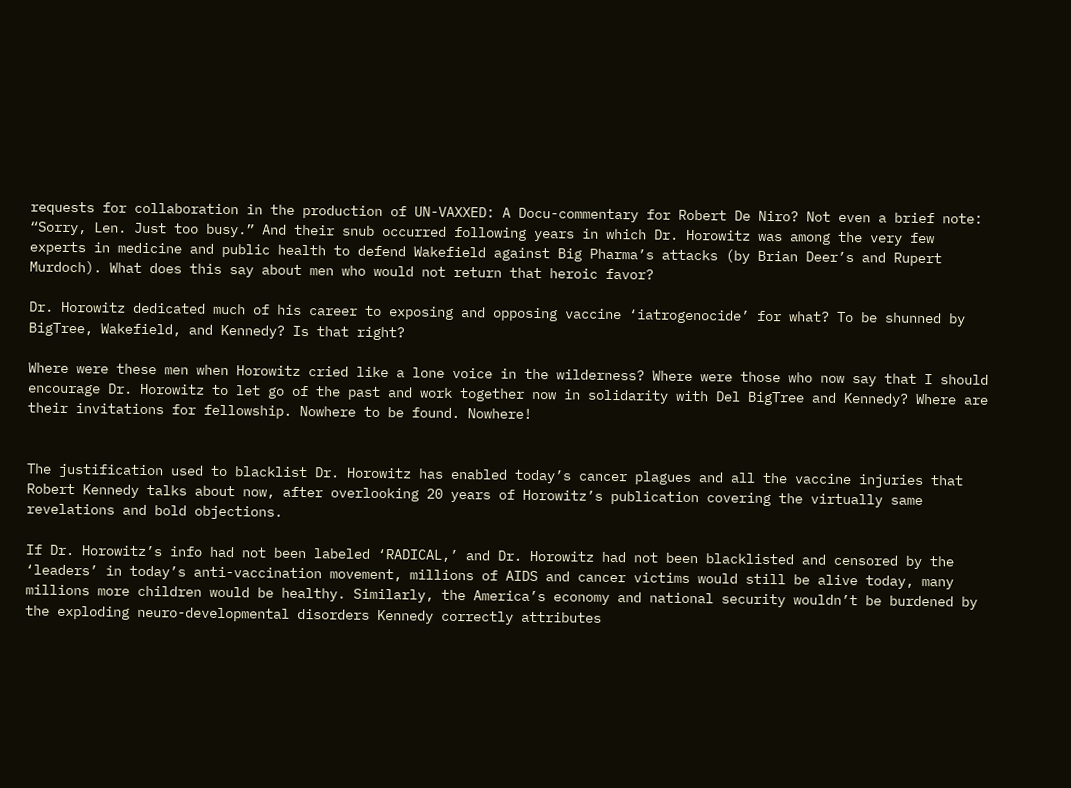requests for collaboration in the production of UN-VAXXED: A Docu-commentary for Robert De Niro? Not even a brief note: “Sorry, Len. Just too busy.” And their snub occurred following years in which Dr. Horowitz was among the very few experts in medicine and public health to defend Wakefield against Big Pharma’s attacks (by Brian Deer’s and Rupert Murdoch). What does this say about men who would not return that heroic favor?

Dr. Horowitz dedicated much of his career to exposing and opposing vaccine ‘iatrogenocide’ for what? To be shunned by BigTree, Wakefield, and Kennedy? Is that right?

Where were these men when Horowitz cried like a lone voice in the wilderness? Where were those who now say that I should encourage Dr. Horowitz to let go of the past and work together now in solidarity with Del BigTree and Kennedy? Where are their invitations for fellowship. Nowhere to be found. Nowhere!


The justification used to blacklist Dr. Horowitz has enabled today’s cancer plagues and all the vaccine injuries that Robert Kennedy talks about now, after overlooking 20 years of Horowitz’s publication covering the virtually same revelations and bold objections.

If Dr. Horowitz’s info had not been labeled ‘RADICAL,’ and Dr. Horowitz had not been blacklisted and censored by the ‘leaders’ in today’s anti-vaccination movement, millions of AIDS and cancer victims would still be alive today, many millions more children would be healthy. Similarly, the America’s economy and national security wouldn’t be burdened by the exploding neuro-developmental disorders Kennedy correctly attributes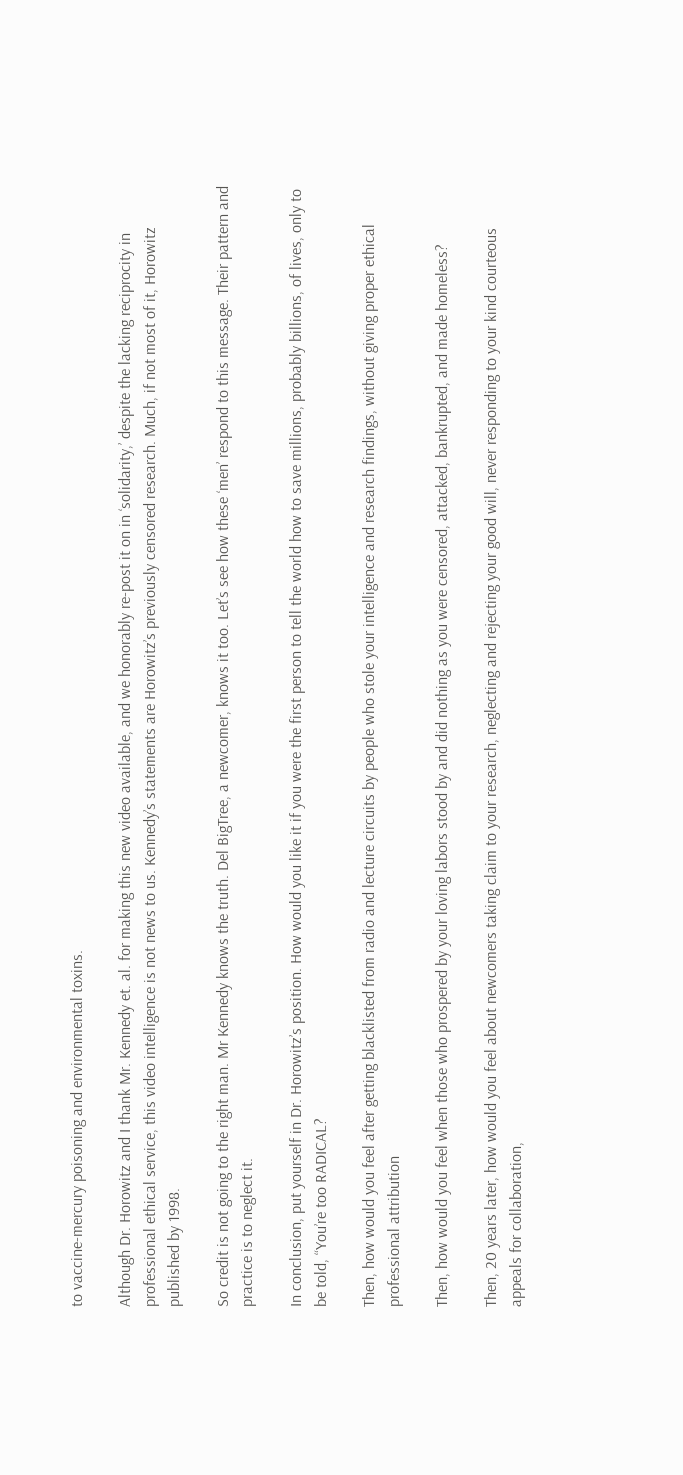to vaccine-mercury poisoning and environmental toxins.

Although Dr. Horowitz and I thank Mr. Kennedy et. al. for making this new video available, and we honorably re-post it on in ‘solidarity,’ despite the lacking reciprocity in professional ethical service, this video intelligence is not news to us. Kennedy’s statements are Horowitz’s previously censored research. Much, if not most of it, Horowitz published by 1998.

So credit is not going to the right man. Mr Kennedy knows the truth. Del BigTree, a newcomer, knows it too. Let’s see how these ‘men’ respond to this message. Their pattern and practice is to neglect it.

In conclusion, put yourself in Dr. Horowitz’s position. How would you like it if you were the first person to tell the world how to save millions, probably billions, of lives, only to be told, “You’re too RADICAL?

Then, how would you feel after getting blacklisted from radio and lecture circuits by people who stole your intelligence and research findings, without giving proper ethical professional attribution

Then, how would you feel when those who prospered by your loving labors stood by and did nothing as you were censored, attacked, bankrupted, and made homeless?

Then, 20 years later, how would you feel about newcomers taking claim to your research, neglecting and rejecting your good will, never responding to your kind courteous appeals for collaboration,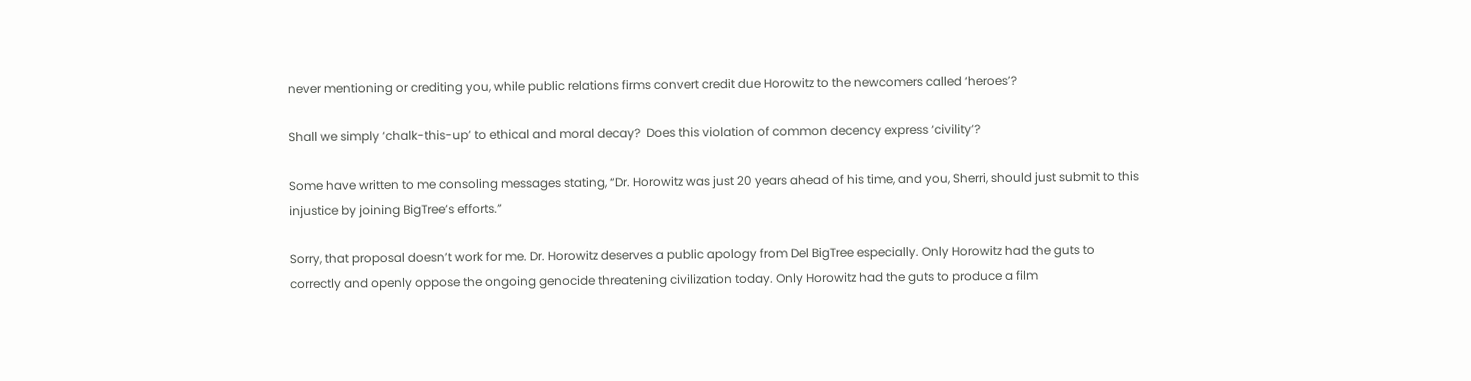never mentioning or crediting you, while public relations firms convert credit due Horowitz to the newcomers called ‘heroes’?

Shall we simply ‘chalk-this-up’ to ethical and moral decay?  Does this violation of common decency express ‘civility’?

Some have written to me consoling messages stating, “Dr. Horowitz was just 20 years ahead of his time, and you, Sherri, should just submit to this injustice by joining BigTree’s efforts.”

Sorry, that proposal doesn’t work for me. Dr. Horowitz deserves a public apology from Del BigTree especially. Only Horowitz had the guts to correctly and openly oppose the ongoing genocide threatening civilization today. Only Horowitz had the guts to produce a film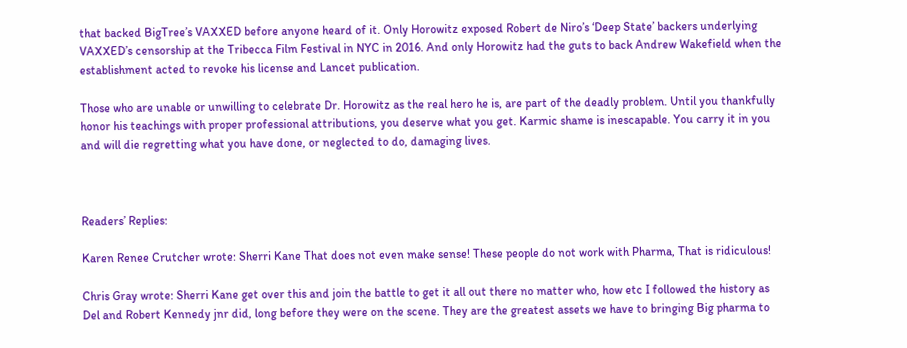that backed BigTree’s VAXXED before anyone heard of it. Only Horowitz exposed Robert de Niro’s ‘Deep State’ backers underlying VAXXED’s censorship at the Tribecca Film Festival in NYC in 2016. And only Horowitz had the guts to back Andrew Wakefield when the establishment acted to revoke his license and Lancet publication.

Those who are unable or unwilling to celebrate Dr. Horowitz as the real hero he is, are part of the deadly problem. Until you thankfully honor his teachings with proper professional attributions, you deserve what you get. Karmic shame is inescapable. You carry it in you and will die regretting what you have done, or neglected to do, damaging lives.



Readers’ Replies:

Karen Renee Crutcher wrote: Sherri Kane That does not even make sense! These people do not work with Pharma, That is ridiculous!

Chris Gray wrote: Sherri Kane get over this and join the battle to get it all out there no matter who, how etc I followed the history as Del and Robert Kennedy jnr did, long before they were on the scene. They are the greatest assets we have to bringing Big pharma to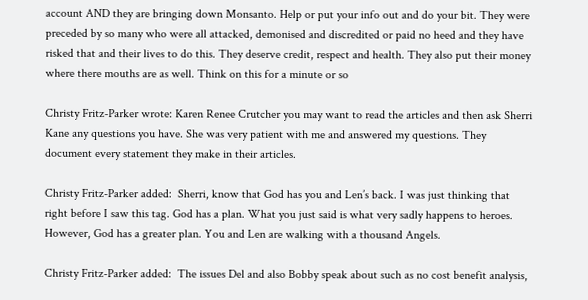account AND they are bringing down Monsanto. Help or put your info out and do your bit. They were preceded by so many who were all attacked, demonised and discredited or paid no heed and they have risked that and their lives to do this. They deserve credit, respect and health. They also put their money where there mouths are as well. Think on this for a minute or so

Christy Fritz-Parker wrote: Karen Renee Crutcher you may want to read the articles and then ask Sherri Kane any questions you have. She was very patient with me and answered my questions. They document every statement they make in their articles.

Christy Fritz-Parker added:  Sherri, know that God has you and Len’s back. I was just thinking that right before I saw this tag. God has a plan. What you just said is what very sadly happens to heroes. However, God has a greater plan. You and Len are walking with a thousand Angels.

Christy Fritz-Parker added:  The issues Del and also Bobby speak about such as no cost benefit analysis,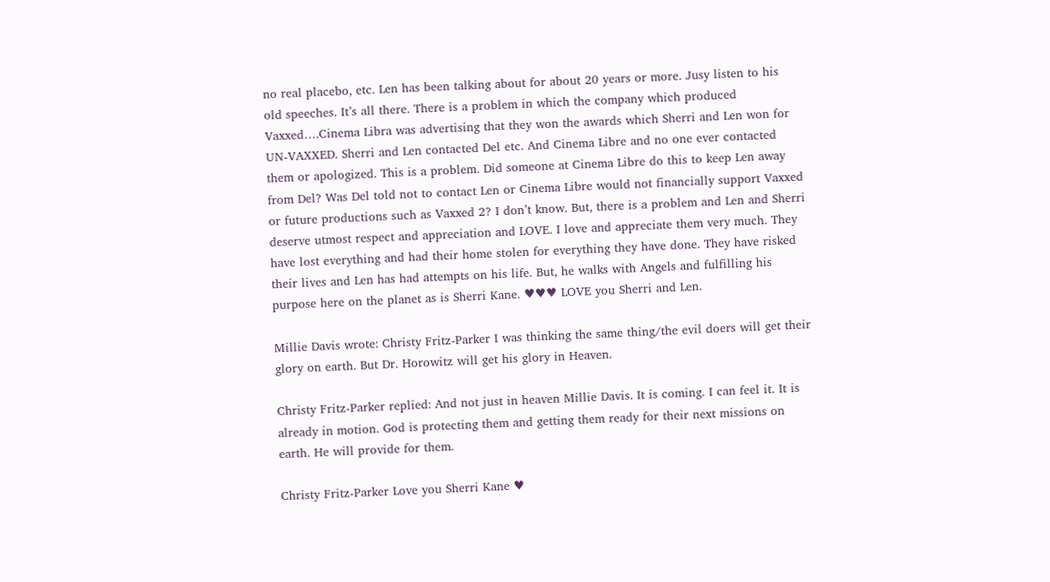no real placebo, etc. Len has been talking about for about 20 years or more. Jusy listen to his old speeches. It’s all there. There is a problem in which the company which produced Vaxxed….Cinema Libra was advertising that they won the awards which Sherri and Len won for UN-VAXXED. Sherri and Len contacted Del etc. And Cinema Libre and no one ever contacted them or apologized. This is a problem. Did someone at Cinema Libre do this to keep Len away from Del? Was Del told not to contact Len or Cinema Libre would not financially support Vaxxed or future productions such as Vaxxed 2? I don’t know. But, there is a problem and Len and Sherri deserve utmost respect and appreciation and LOVE. I love and appreciate them very much. They have lost everything and had their home stolen for everything they have done. They have risked their lives and Len has had attempts on his life. But, he walks with Angels and fulfilling his purpose here on the planet as is Sherri Kane. ♥♥♥ LOVE you Sherri and Len.

Millie Davis wrote: Christy Fritz-Parker I was thinking the same thing/the evil doers will get their glory on earth. But Dr. Horowitz will get his glory in Heaven.

Christy Fritz-Parker replied: And not just in heaven Millie Davis. It is coming. I can feel it. It is already in motion. God is protecting them and getting them ready for their next missions on earth. He will provide for them.

Christy Fritz-Parker Love you Sherri Kane ♥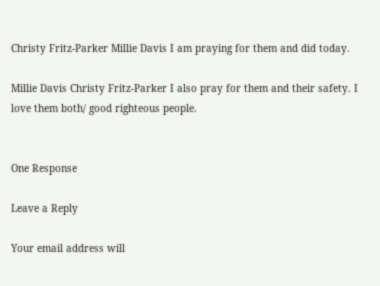Christy Fritz-Parker Millie Davis I am praying for them and did today.

Millie Davis Christy Fritz-Parker I also pray for them and their safety. I love them both/ good righteous people.


One Response

Leave a Reply

Your email address will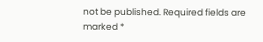not be published. Required fields are marked *